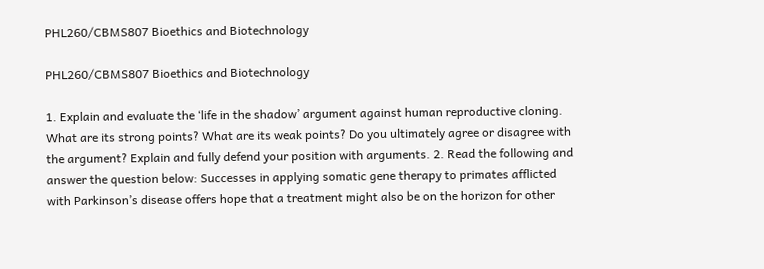PHL260/CBMS807 Bioethics and Biotechnology

PHL260/CBMS807 Bioethics and Biotechnology

1. Explain and evaluate the ‘life in the shadow’ argument against human reproductive cloning. What are its strong points? What are its weak points? Do you ultimately agree or disagree with the argument? Explain and fully defend your position with arguments. 2. Read the following and answer the question below: Successes in applying somatic gene therapy to primates afflicted with Parkinson’s disease offers hope that a treatment might also be on the horizon for other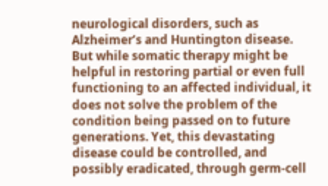neurological disorders, such as Alzheimer’s and Huntington disease. But while somatic therapy might be helpful in restoring partial or even full functioning to an affected individual, it does not solve the problem of the condition being passed on to future generations. Yet, this devastating disease could be controlled, and possibly eradicated, through germ-cell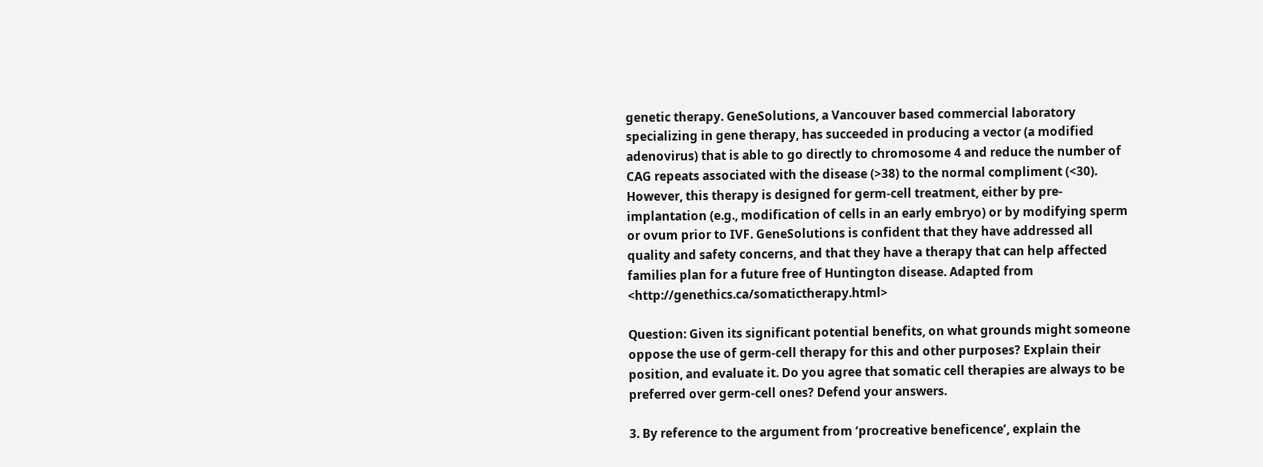genetic therapy. GeneSolutions, a Vancouver based commercial laboratory specializing in gene therapy, has succeeded in producing a vector (a modified adenovirus) that is able to go directly to chromosome 4 and reduce the number of CAG repeats associated with the disease (>38) to the normal compliment (<30). However, this therapy is designed for germ-cell treatment, either by pre-implantation (e.g., modification of cells in an early embryo) or by modifying sperm or ovum prior to IVF. GeneSolutions is confident that they have addressed all quality and safety concerns, and that they have a therapy that can help affected families plan for a future free of Huntington disease. Adapted from <http://genethics.ca/somatictherapy.html>

Question: Given its significant potential benefits, on what grounds might someone oppose the use of germ-cell therapy for this and other purposes? Explain their position, and evaluate it. Do you agree that somatic cell therapies are always to be preferred over germ-cell ones? Defend your answers.

3. By reference to the argument from ‘procreative beneficence’, explain the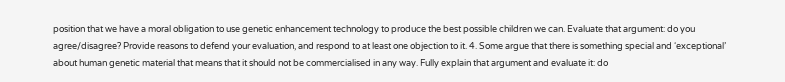position that we have a moral obligation to use genetic enhancement technology to produce the best possible children we can. Evaluate that argument: do you agree/disagree? Provide reasons to defend your evaluation, and respond to at least one objection to it. 4. Some argue that there is something special and ‘exceptional’ about human genetic material that means that it should not be commercialised in any way. Fully explain that argument and evaluate it: do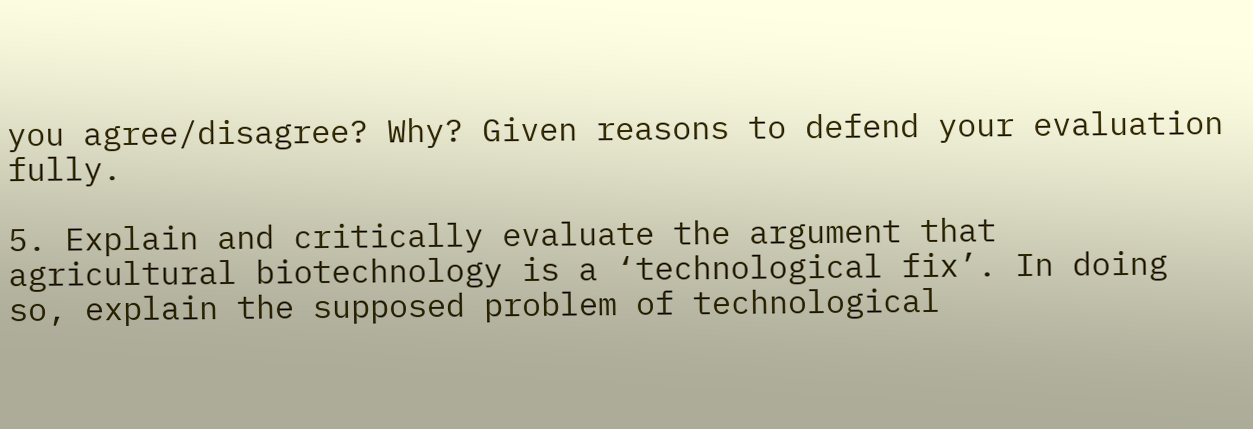you agree/disagree? Why? Given reasons to defend your evaluation fully.

5. Explain and critically evaluate the argument that agricultural biotechnology is a ‘technological fix’. In doing so, explain the supposed problem of technological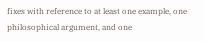fixes with reference to at least one example, one philosophical argument, and one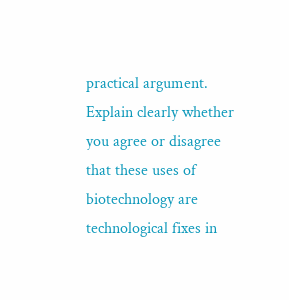practical argument. Explain clearly whether you agree or disagree that these uses of biotechnology are technological fixes in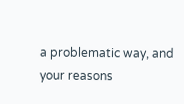a problematic way, and your reasons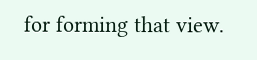for forming that view.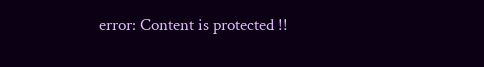error: Content is protected !!